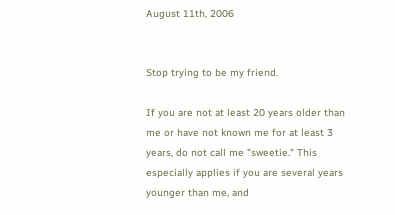August 11th, 2006


Stop trying to be my friend.

If you are not at least 20 years older than me or have not known me for at least 3 years, do not call me "sweetie." This especially applies if you are several years younger than me, and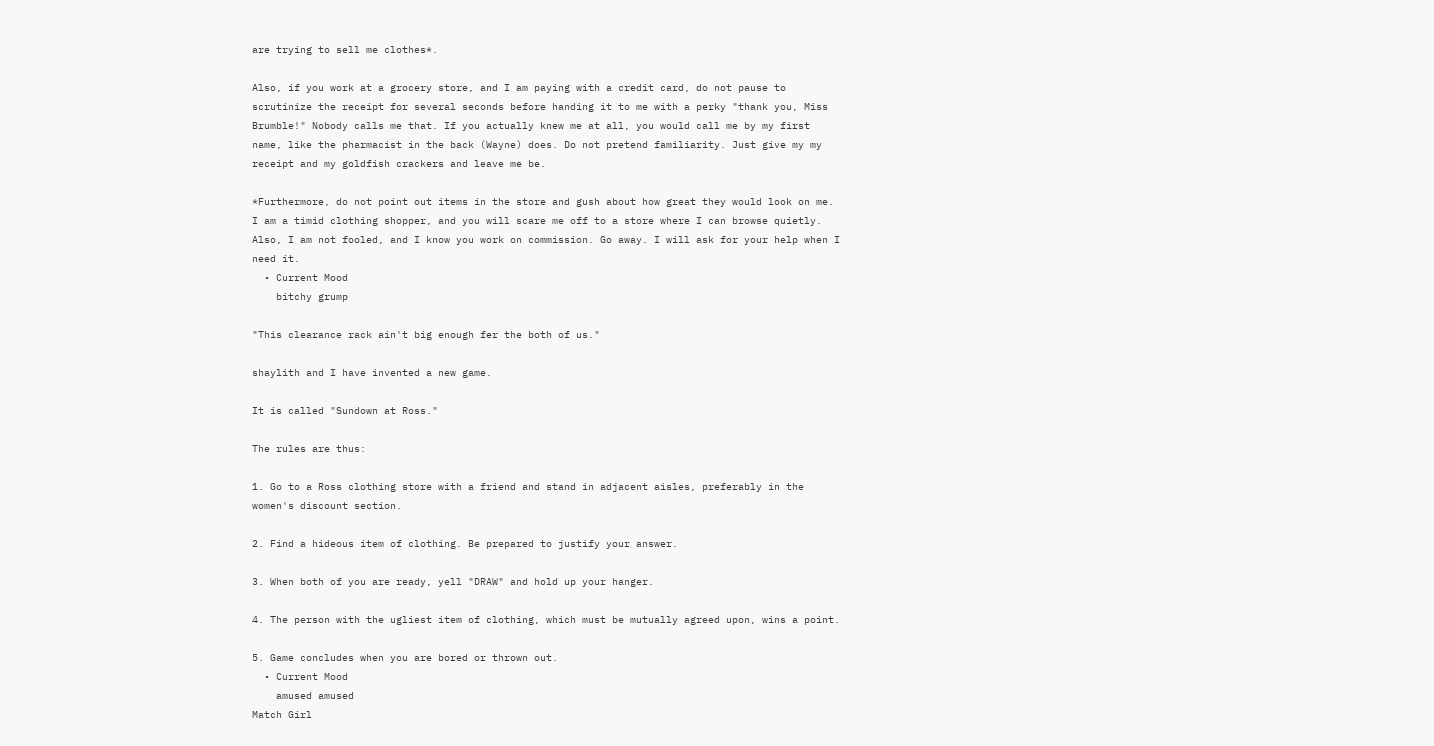are trying to sell me clothes*.

Also, if you work at a grocery store, and I am paying with a credit card, do not pause to scrutinize the receipt for several seconds before handing it to me with a perky "thank you, Miss Brumble!" Nobody calls me that. If you actually knew me at all, you would call me by my first name, like the pharmacist in the back (Wayne) does. Do not pretend familiarity. Just give my my receipt and my goldfish crackers and leave me be.

*Furthermore, do not point out items in the store and gush about how great they would look on me. I am a timid clothing shopper, and you will scare me off to a store where I can browse quietly. Also, I am not fooled, and I know you work on commission. Go away. I will ask for your help when I need it.
  • Current Mood
    bitchy grump

"This clearance rack ain't big enough fer the both of us."

shaylith and I have invented a new game.

It is called "Sundown at Ross."

The rules are thus:

1. Go to a Ross clothing store with a friend and stand in adjacent aisles, preferably in the women's discount section.

2. Find a hideous item of clothing. Be prepared to justify your answer.

3. When both of you are ready, yell "DRAW" and hold up your hanger.

4. The person with the ugliest item of clothing, which must be mutually agreed upon, wins a point.

5. Game concludes when you are bored or thrown out.
  • Current Mood
    amused amused
Match Girl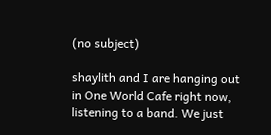(no subject)

shaylith and I are hanging out in One World Cafe right now, listening to a band. We just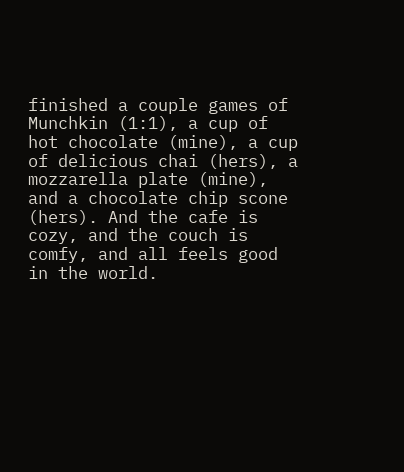finished a couple games of Munchkin (1:1), a cup of hot chocolate (mine), a cup of delicious chai (hers), a mozzarella plate (mine), and a chocolate chip scone (hers). And the cafe is cozy, and the couch is comfy, and all feels good in the world.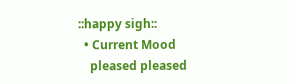::happy sigh::
  • Current Mood
    pleased pleased